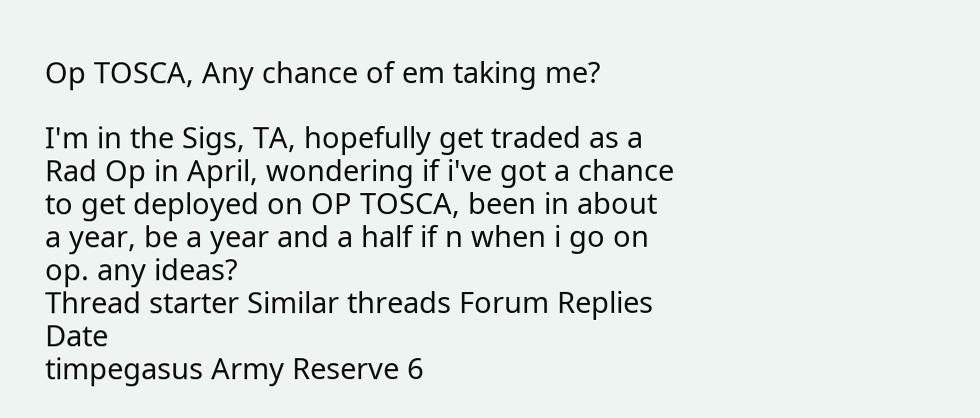Op TOSCA, Any chance of em taking me?

I'm in the Sigs, TA, hopefully get traded as a Rad Op in April, wondering if i've got a chance to get deployed on OP TOSCA, been in about a year, be a year and a half if n when i go on op. any ideas?
Thread starter Similar threads Forum Replies Date
timpegasus Army Reserve 6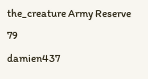the_creature Army Reserve 79
damien437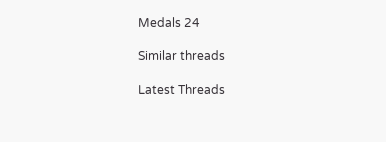Medals 24

Similar threads

Latest Threads